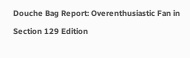Douche Bag Report: Overenthusiastic Fan in Section 129 Edition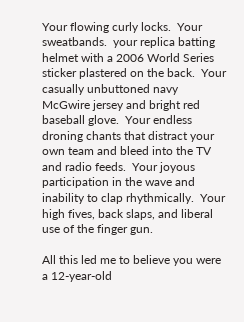Your flowing curly locks.  Your sweatbands.  your replica batting helmet with a 2006 World Series sticker plastered on the back.  Your casually unbuttoned navy McGwire jersey and bright red baseball glove.  Your endless droning chants that distract your own team and bleed into the TV and radio feeds.  Your joyous participation in the wave and inability to clap rhythmically.  Your high fives, back slaps, and liberal use of the finger gun.

All this led me to believe you were a 12-year-old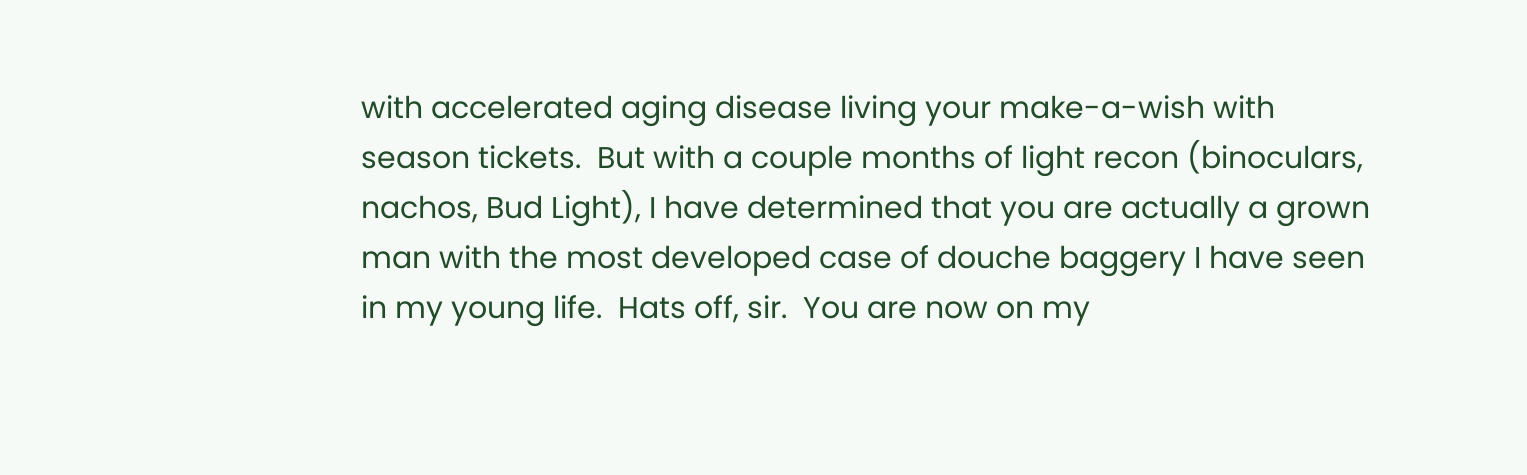with accelerated aging disease living your make-a-wish with season tickets.  But with a couple months of light recon (binoculars, nachos, Bud Light), I have determined that you are actually a grown man with the most developed case of douche baggery I have seen in my young life.  Hats off, sir.  You are now on my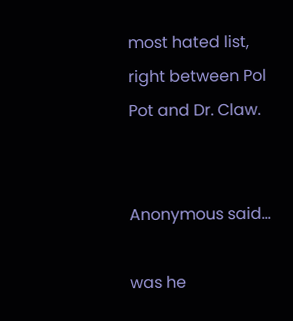most hated list, right between Pol Pot and Dr. Claw.


Anonymous said...

was he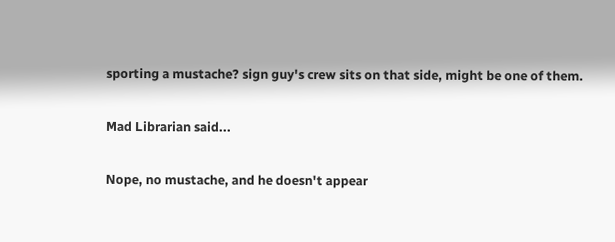sporting a mustache? sign guy's crew sits on that side, might be one of them.

Mad Librarian said...

Nope, no mustache, and he doesn't appear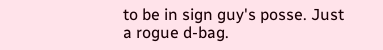to be in sign guy's posse. Just a rogue d-bag.